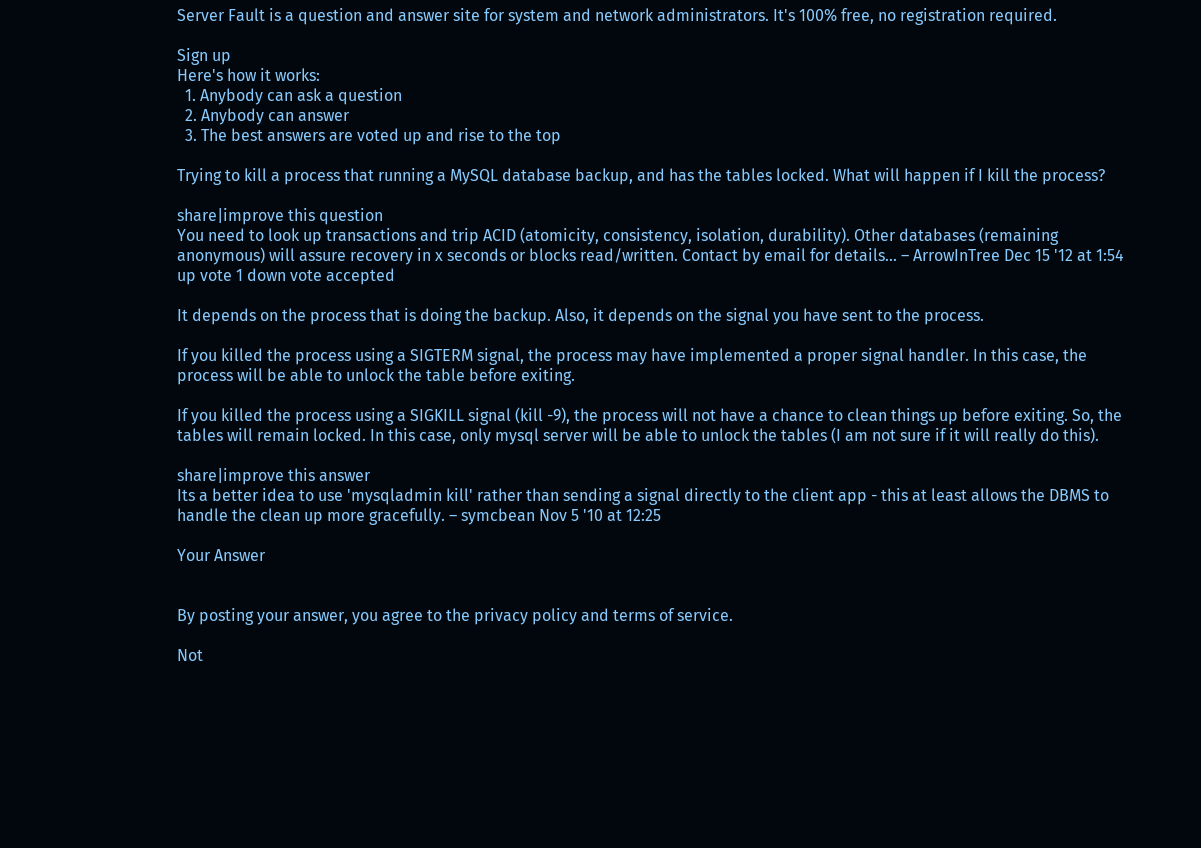Server Fault is a question and answer site for system and network administrators. It's 100% free, no registration required.

Sign up
Here's how it works:
  1. Anybody can ask a question
  2. Anybody can answer
  3. The best answers are voted up and rise to the top

Trying to kill a process that running a MySQL database backup, and has the tables locked. What will happen if I kill the process?

share|improve this question
You need to look up transactions and trip ACID (atomicity, consistency, isolation, durability). Other databases (remaining anonymous) will assure recovery in x seconds or blocks read/written. Contact by email for details... – ArrowInTree Dec 15 '12 at 1:54
up vote 1 down vote accepted

It depends on the process that is doing the backup. Also, it depends on the signal you have sent to the process.

If you killed the process using a SIGTERM signal, the process may have implemented a proper signal handler. In this case, the process will be able to unlock the table before exiting.

If you killed the process using a SIGKILL signal (kill -9), the process will not have a chance to clean things up before exiting. So, the tables will remain locked. In this case, only mysql server will be able to unlock the tables (I am not sure if it will really do this).

share|improve this answer
Its a better idea to use 'mysqladmin kill' rather than sending a signal directly to the client app - this at least allows the DBMS to handle the clean up more gracefully. – symcbean Nov 5 '10 at 12:25

Your Answer


By posting your answer, you agree to the privacy policy and terms of service.

Not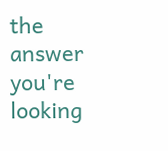the answer you're looking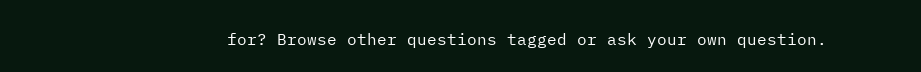for? Browse other questions tagged or ask your own question.